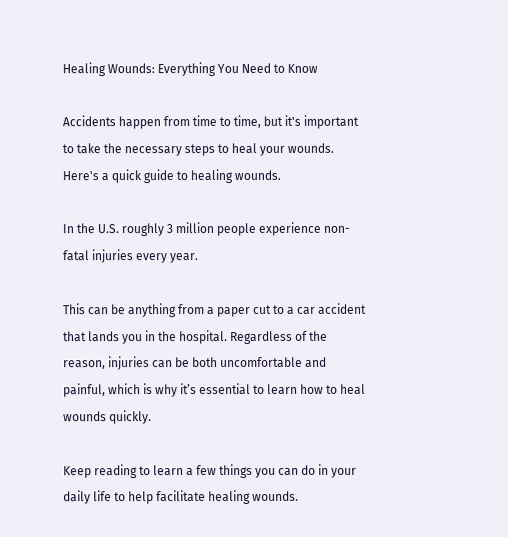Healing Wounds: Everything You Need to Know

Accidents happen from time to time, but it's important to take the necessary steps to heal your wounds. Here's a quick guide to healing wounds.

In the U.S. roughly 3 million people experience non-fatal injuries every year.

This can be anything from a paper cut to a car accident that lands you in the hospital. Regardless of the reason, injuries can be both uncomfortable and painful, which is why it’s essential to learn how to heal wounds quickly.

Keep reading to learn a few things you can do in your daily life to help facilitate healing wounds.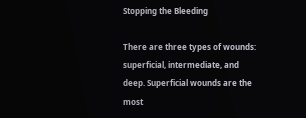Stopping the Bleeding

There are three types of wounds: superficial, intermediate, and deep. Superficial wounds are the most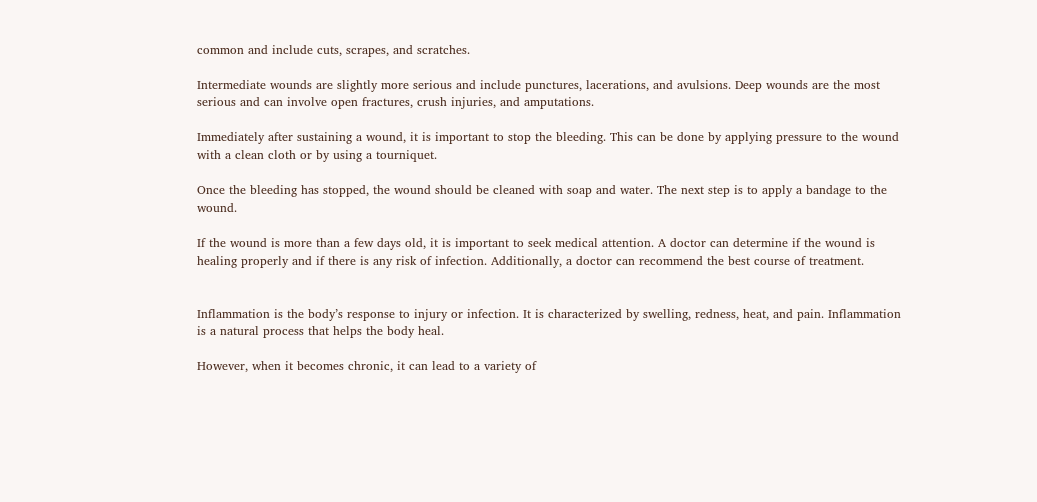common and include cuts, scrapes, and scratches.

Intermediate wounds are slightly more serious and include punctures, lacerations, and avulsions. Deep wounds are the most serious and can involve open fractures, crush injuries, and amputations.

Immediately after sustaining a wound, it is important to stop the bleeding. This can be done by applying pressure to the wound with a clean cloth or by using a tourniquet.

Once the bleeding has stopped, the wound should be cleaned with soap and water. The next step is to apply a bandage to the wound.

If the wound is more than a few days old, it is important to seek medical attention. A doctor can determine if the wound is healing properly and if there is any risk of infection. Additionally, a doctor can recommend the best course of treatment.


Inflammation is the body’s response to injury or infection. It is characterized by swelling, redness, heat, and pain. Inflammation is a natural process that helps the body heal.

However, when it becomes chronic, it can lead to a variety of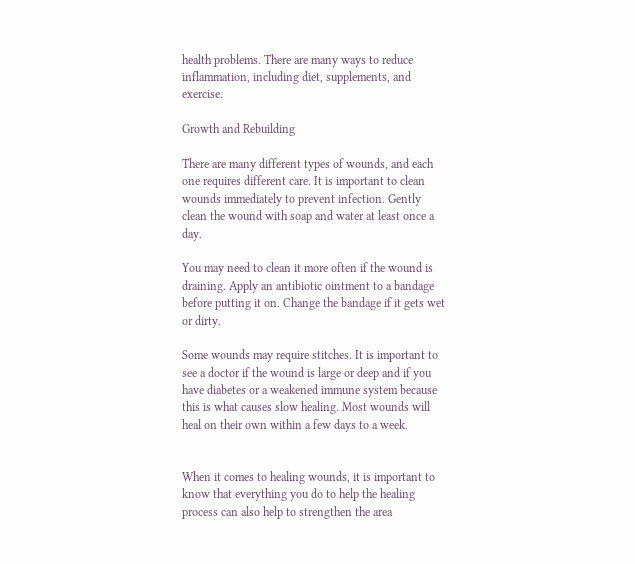health problems. There are many ways to reduce inflammation, including diet, supplements, and exercise.

Growth and Rebuilding

There are many different types of wounds, and each one requires different care. It is important to clean wounds immediately to prevent infection. Gently clean the wound with soap and water at least once a day.

You may need to clean it more often if the wound is draining. Apply an antibiotic ointment to a bandage before putting it on. Change the bandage if it gets wet or dirty.

Some wounds may require stitches. It is important to see a doctor if the wound is large or deep and if you have diabetes or a weakened immune system because this is what causes slow healing. Most wounds will heal on their own within a few days to a week.


When it comes to healing wounds, it is important to know that everything you do to help the healing process can also help to strengthen the area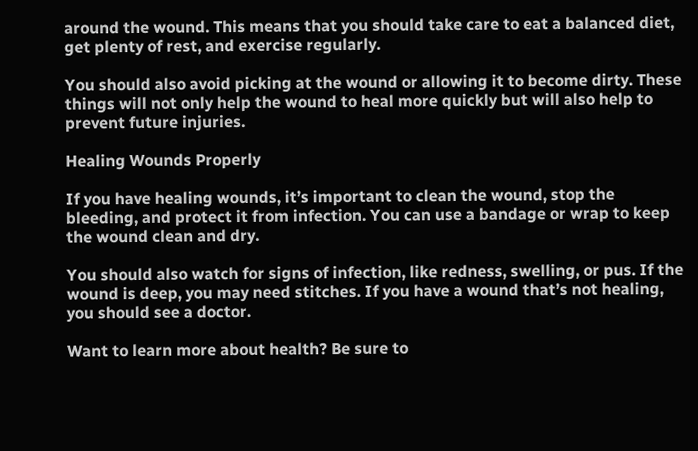around the wound. This means that you should take care to eat a balanced diet, get plenty of rest, and exercise regularly.

You should also avoid picking at the wound or allowing it to become dirty. These things will not only help the wound to heal more quickly but will also help to prevent future injuries.

Healing Wounds Properly

If you have healing wounds, it’s important to clean the wound, stop the bleeding, and protect it from infection. You can use a bandage or wrap to keep the wound clean and dry.

You should also watch for signs of infection, like redness, swelling, or pus. If the wound is deep, you may need stitches. If you have a wound that’s not healing, you should see a doctor.

Want to learn more about health? Be sure to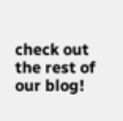check out the rest of our blog!